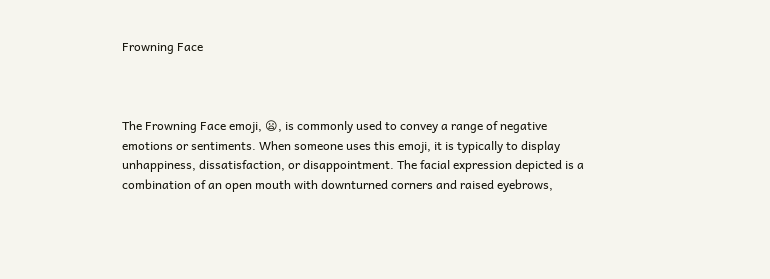Frowning Face



The Frowning Face emoji, 😦, is commonly used to convey a range of negative emotions or sentiments. When someone uses this emoji, it is typically to display unhappiness, dissatisfaction, or disappointment. The facial expression depicted is a combination of an open mouth with downturned corners and raised eyebrows,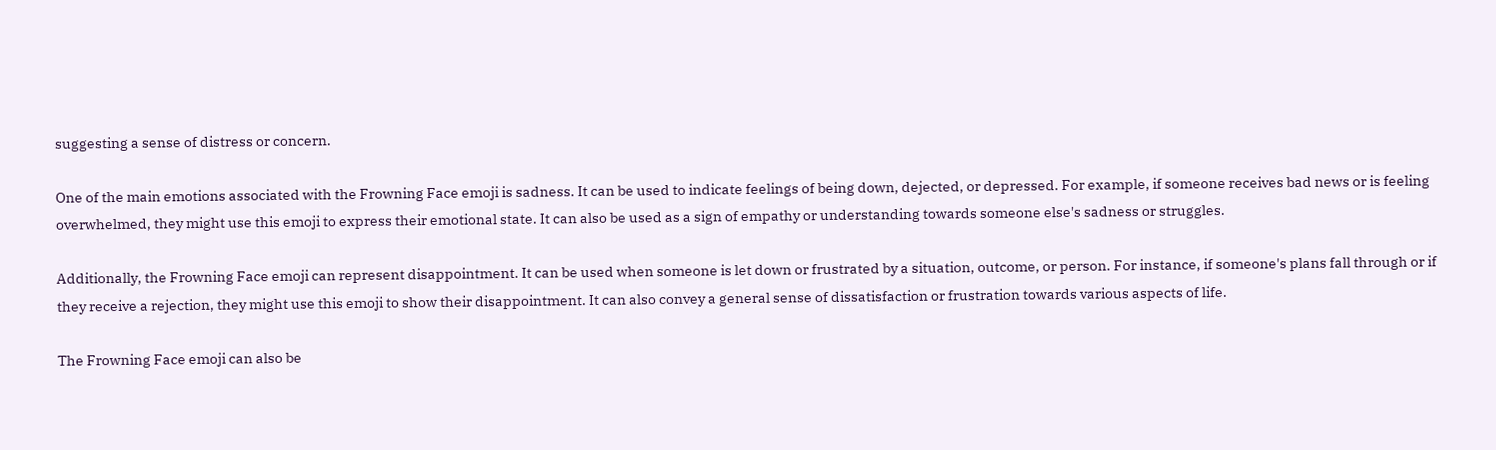suggesting a sense of distress or concern.

One of the main emotions associated with the Frowning Face emoji is sadness. It can be used to indicate feelings of being down, dejected, or depressed. For example, if someone receives bad news or is feeling overwhelmed, they might use this emoji to express their emotional state. It can also be used as a sign of empathy or understanding towards someone else's sadness or struggles.

Additionally, the Frowning Face emoji can represent disappointment. It can be used when someone is let down or frustrated by a situation, outcome, or person. For instance, if someone's plans fall through or if they receive a rejection, they might use this emoji to show their disappointment. It can also convey a general sense of dissatisfaction or frustration towards various aspects of life.

The Frowning Face emoji can also be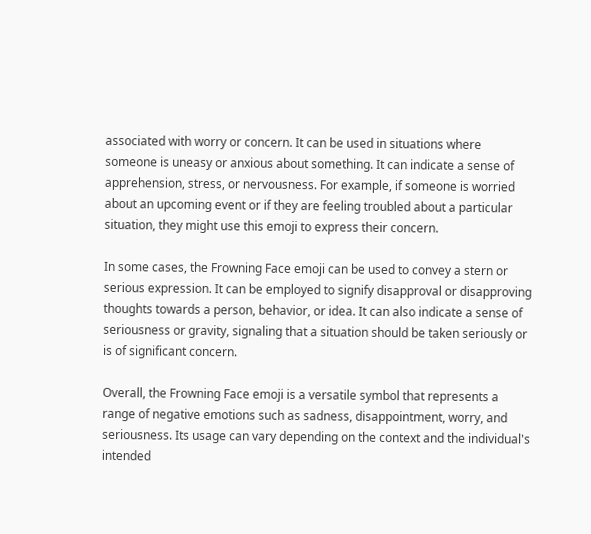associated with worry or concern. It can be used in situations where someone is uneasy or anxious about something. It can indicate a sense of apprehension, stress, or nervousness. For example, if someone is worried about an upcoming event or if they are feeling troubled about a particular situation, they might use this emoji to express their concern.

In some cases, the Frowning Face emoji can be used to convey a stern or serious expression. It can be employed to signify disapproval or disapproving thoughts towards a person, behavior, or idea. It can also indicate a sense of seriousness or gravity, signaling that a situation should be taken seriously or is of significant concern.

Overall, the Frowning Face emoji is a versatile symbol that represents a range of negative emotions such as sadness, disappointment, worry, and seriousness. Its usage can vary depending on the context and the individual's intended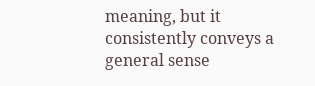meaning, but it consistently conveys a general sense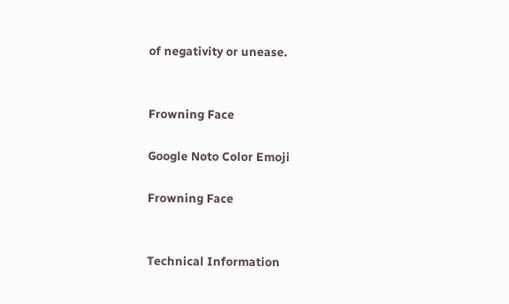of negativity or unease.


Frowning Face

Google Noto Color Emoji

Frowning Face


Technical Information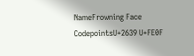NameFrowning Face
CodepointsU+2639 U+FE0F